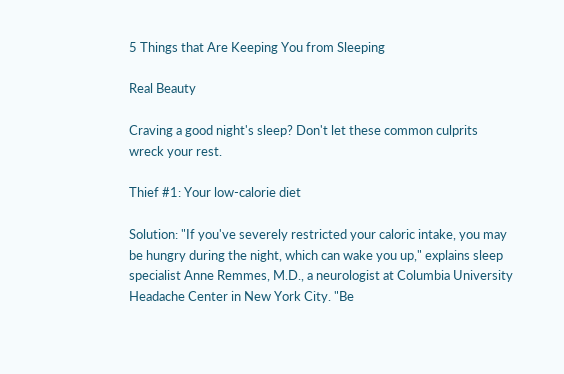5 Things that Are Keeping You from Sleeping

Real Beauty

Craving a good night's sleep? Don't let these common culprits wreck your rest.

Thief #1: Your low-calorie diet

Solution: "If you've severely restricted your caloric intake, you may be hungry during the night, which can wake you up," explains sleep specialist Anne Remmes, M.D., a neurologist at Columbia University Headache Center in New York City. "Be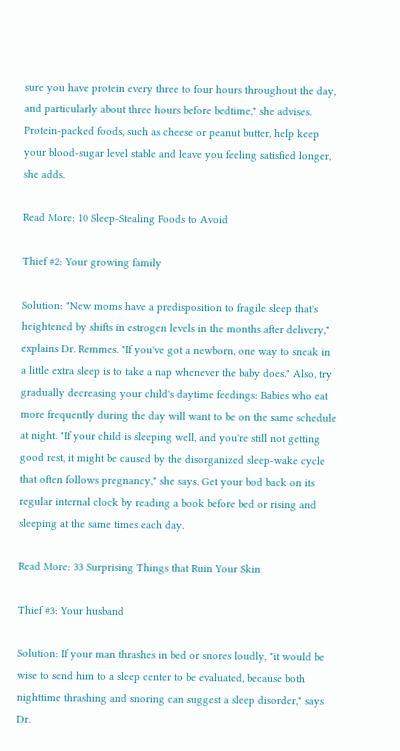sure you have protein every three to four hours throughout the day, and particularly about three hours before bedtime," she advises. Protein-packed foods, such as cheese or peanut butter, help keep your blood-sugar level stable and leave you feeling satisfied longer, she adds.

Read More: 10 Sleep-Stealing Foods to Avoid

Thief #2: Your growing family

Solution: "New moms have a predisposition to fragile sleep that's heightened by shifts in estrogen levels in the months after delivery," explains Dr. Remmes. "If you've got a newborn, one way to sneak in a little extra sleep is to take a nap whenever the baby does." Also, try gradually decreasing your child's daytime feedings: Babies who eat more frequently during the day will want to be on the same schedule at night. "If your child is sleeping well, and you're still not getting good rest, it might be caused by the disorganized sleep-wake cycle that often follows pregnancy," she says. Get your bod back on its regular internal clock by reading a book before bed or rising and sleeping at the same times each day.

Read More: 33 Surprising Things that Ruin Your Skin

Thief #3: Your husband

Solution: If your man thrashes in bed or snores loudly, "it would be wise to send him to a sleep center to be evaluated, because both nighttime thrashing and snoring can suggest a sleep disorder," says Dr.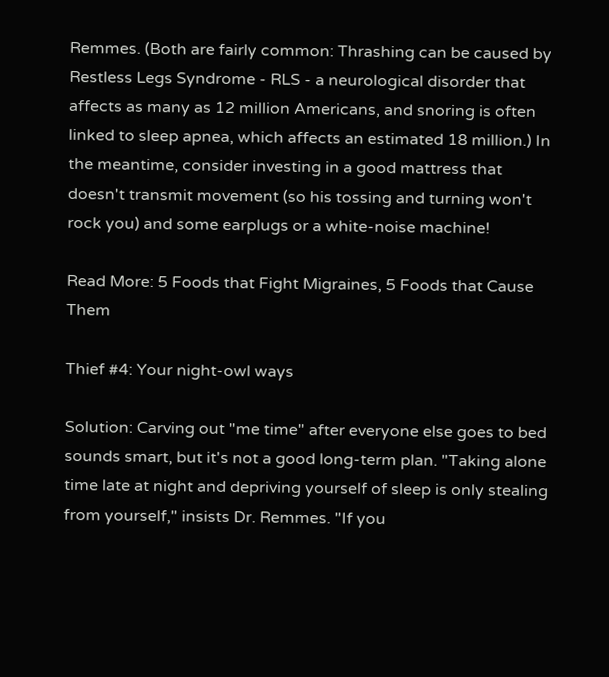Remmes. (Both are fairly common: Thrashing can be caused by Restless Legs Syndrome - RLS - a neurological disorder that affects as many as 12 million Americans, and snoring is often linked to sleep apnea, which affects an estimated 18 million.) In the meantime, consider investing in a good mattress that doesn't transmit movement (so his tossing and turning won't rock you) and some earplugs or a white-noise machine!

Read More: 5 Foods that Fight Migraines, 5 Foods that Cause Them

Thief #4: Your night-owl ways

Solution: Carving out "me time" after everyone else goes to bed sounds smart, but it's not a good long-term plan. "Taking alone time late at night and depriving yourself of sleep is only stealing from yourself," insists Dr. Remmes. "If you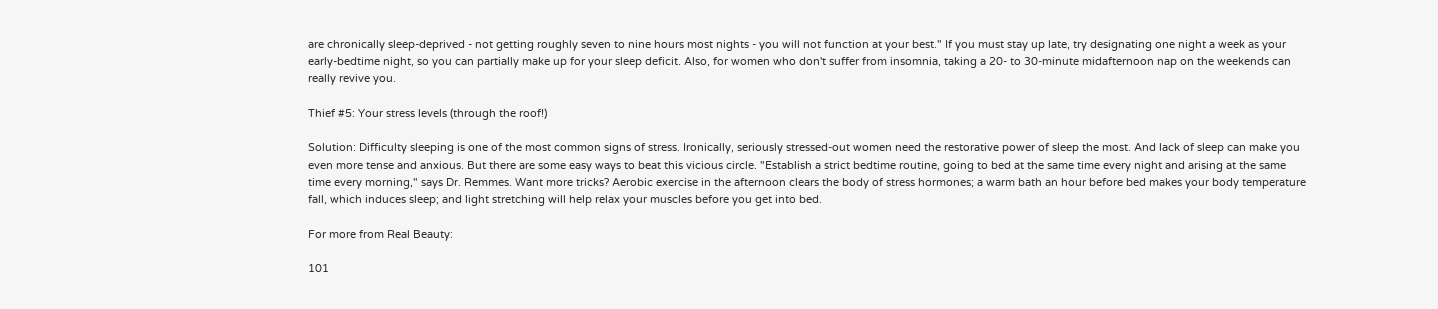are chronically sleep-deprived - not getting roughly seven to nine hours most nights - you will not function at your best." If you must stay up late, try designating one night a week as your early-bedtime night, so you can partially make up for your sleep deficit. Also, for women who don't suffer from insomnia, taking a 20- to 30-minute midafternoon nap on the weekends can really revive you.

Thief #5: Your stress levels (through the roof!)

Solution: Difficulty sleeping is one of the most common signs of stress. Ironically, seriously stressed-out women need the restorative power of sleep the most. And lack of sleep can make you even more tense and anxious. But there are some easy ways to beat this vicious circle. "Establish a strict bedtime routine, going to bed at the same time every night and arising at the same time every morning," says Dr. Remmes. Want more tricks? Aerobic exercise in the afternoon clears the body of stress hormones; a warm bath an hour before bed makes your body temperature fall, which induces sleep; and light stretching will help relax your muscles before you get into bed.

For more from Real Beauty:

101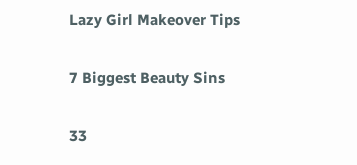Lazy Girl Makeover Tips

7 Biggest Beauty Sins

33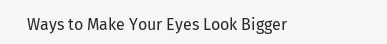Ways to Make Your Eyes Look Bigger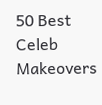50 Best Celeb Makeovers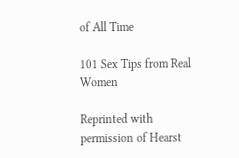of All Time

101 Sex Tips from Real Women

Reprinted with permission of Hearst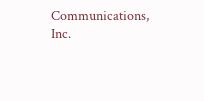Communications, Inc.